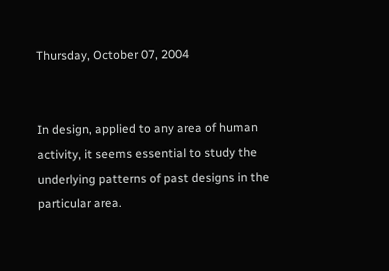Thursday, October 07, 2004


In design, applied to any area of human activity, it seems essential to study the underlying patterns of past designs in the particular area.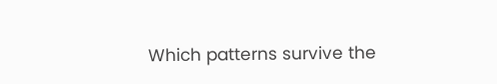Which patterns survive the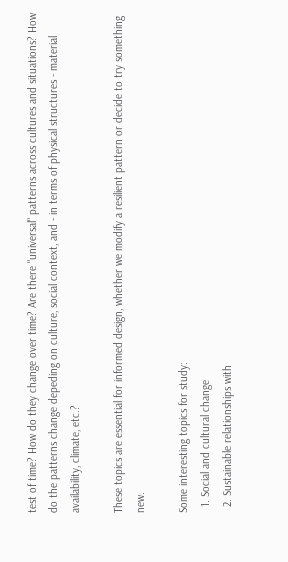test of time? How do they change over time? Are there "universal" patterns across cultures and situations? How do the patterns change depeding on culture, social context, and - in terms of physical structures - material availability, climate, etc.?

These topics are essential for informed design, whether we modify a resilient pattern or decide to try something new.

Some interesting topics for study:
  1. Social and cultural change
  2. Sustainable relationships with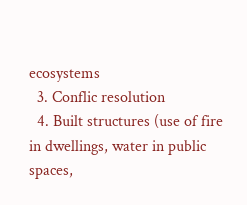ecosystems
  3. Conflic resolution
  4. Built structures (use of fire in dwellings, water in public spaces,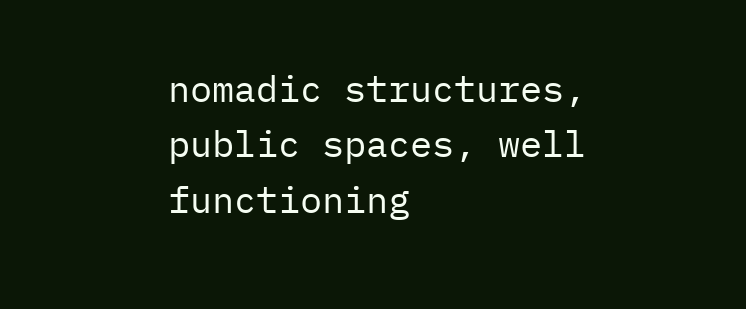nomadic structures, public spaces, well functioning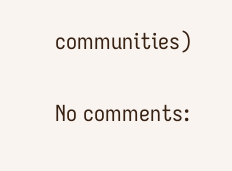communities)

No comments: